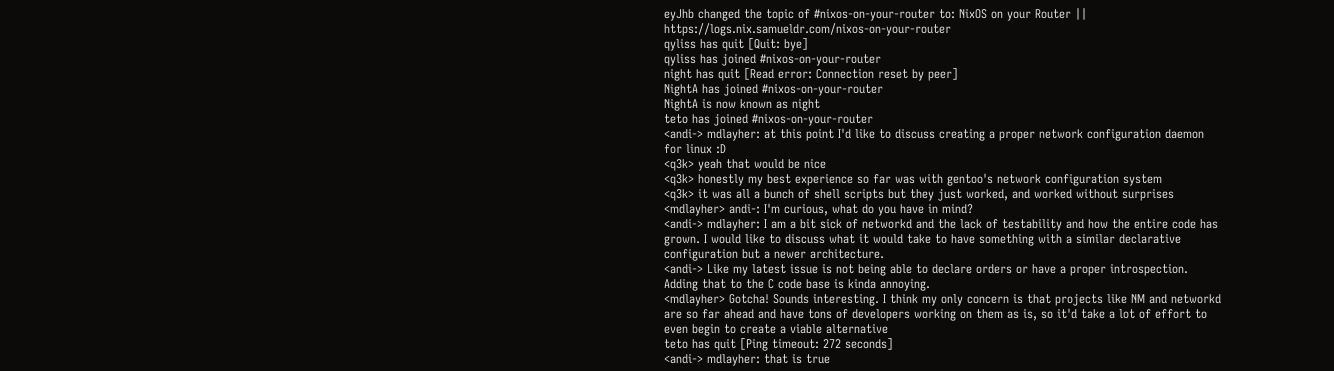eyJhb changed the topic of #nixos-on-your-router to: NixOS on your Router || https://logs.nix.samueldr.com/nixos-on-your-router
qyliss has quit [Quit: bye]
qyliss has joined #nixos-on-your-router
night has quit [Read error: Connection reset by peer]
NightA has joined #nixos-on-your-router
NightA is now known as night
teto has joined #nixos-on-your-router
<andi-> mdlayher: at this point I'd like to discuss creating a proper network configuration daemon for linux :D
<q3k> yeah that would be nice
<q3k> honestly my best experience so far was with gentoo's network configuration system
<q3k> it was all a bunch of shell scripts but they just worked, and worked without surprises
<mdlayher> andi-: I'm curious, what do you have in mind?
<andi-> mdlayher: I am a bit sick of networkd and the lack of testability and how the entire code has grown. I would like to discuss what it would take to have something with a similar declarative configuration but a newer architecture.
<andi-> Like my latest issue is not being able to declare orders or have a proper introspection. Adding that to the C code base is kinda annoying.
<mdlayher> Gotcha! Sounds interesting. I think my only concern is that projects like NM and networkd are so far ahead and have tons of developers working on them as is, so it'd take a lot of effort to even begin to create a viable alternative
teto has quit [Ping timeout: 272 seconds]
<andi-> mdlayher: that is true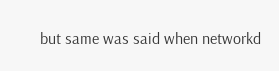but same was said when networkd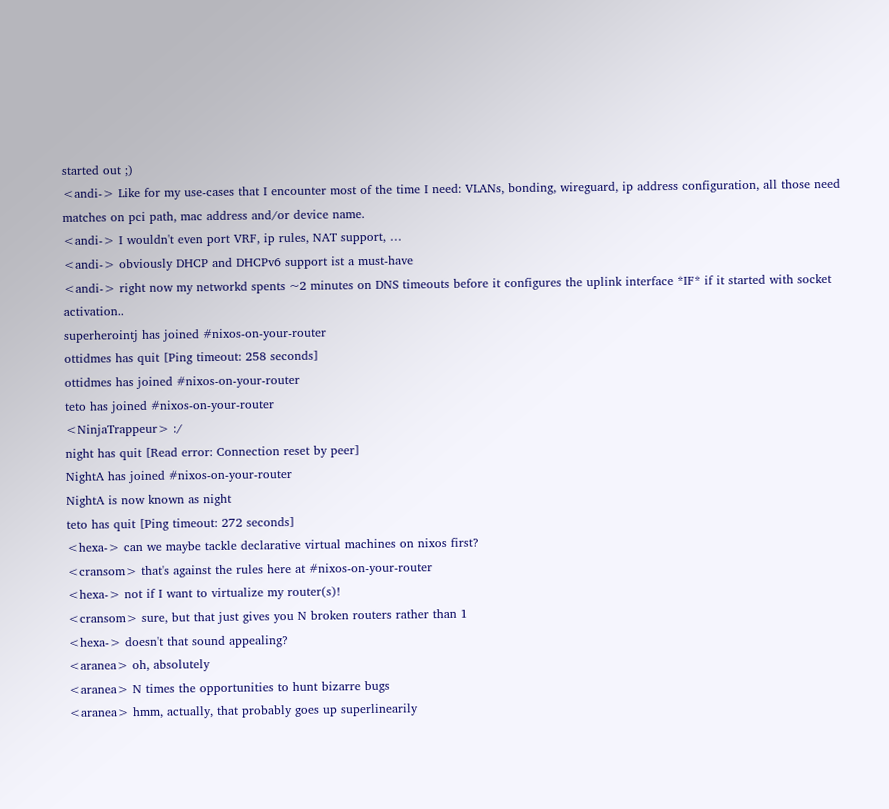started out ;)
<andi-> Like for my use-cases that I encounter most of the time I need: VLANs, bonding, wireguard, ip address configuration, all those need matches on pci path, mac address and/or device name.
<andi-> I wouldn't even port VRF, ip rules, NAT support, …
<andi-> obviously DHCP and DHCPv6 support ist a must-have
<andi-> right now my networkd spents ~2 minutes on DNS timeouts before it configures the uplink interface *IF* if it started with socket activation..
superherointj has joined #nixos-on-your-router
ottidmes has quit [Ping timeout: 258 seconds]
ottidmes has joined #nixos-on-your-router
teto has joined #nixos-on-your-router
<NinjaTrappeur> :/
night has quit [Read error: Connection reset by peer]
NightA has joined #nixos-on-your-router
NightA is now known as night
teto has quit [Ping timeout: 272 seconds]
<hexa-> can we maybe tackle declarative virtual machines on nixos first?
<cransom> that's against the rules here at #nixos-on-your-router
<hexa-> not if I want to virtualize my router(s)!
<cransom> sure, but that just gives you N broken routers rather than 1
<hexa-> doesn't that sound appealing?
<aranea> oh, absolutely
<aranea> N times the opportunities to hunt bizarre bugs
<aranea> hmm, actually, that probably goes up superlinearily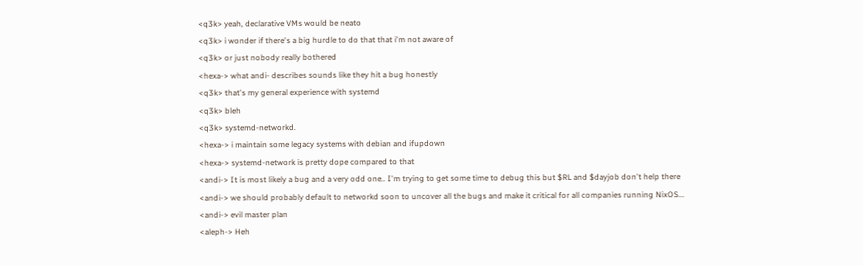<q3k> yeah, declarative VMs would be neato
<q3k> i wonder if there's a big hurdle to do that that i'm not aware of
<q3k> or just nobody really bothered
<hexa-> what andi- describes sounds like they hit a bug honestly
<q3k> that's my general experience with systemd
<q3k> bleh
<q3k> systemd-networkd.
<hexa-> i maintain some legacy systems with debian and ifupdown
<hexa-> systemd-network is pretty dope compared to that
<andi-> It is most likely a bug and a very odd one.. I'm trying to get some time to debug this but $RL and $dayjob don't help there
<andi-> we should probably default to networkd soon to uncover all the bugs and make it critical for all companies running NixOS...
<andi-> evil master plan
<aleph-> Heh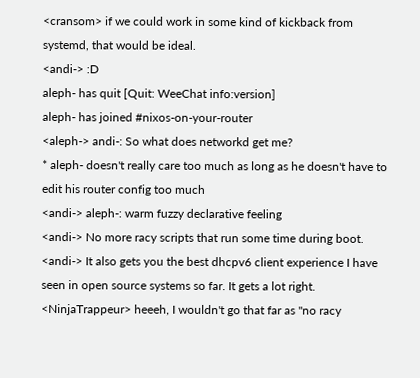<cransom> if we could work in some kind of kickback from systemd, that would be ideal.
<andi-> :D
aleph- has quit [Quit: WeeChat info:version]
aleph- has joined #nixos-on-your-router
<aleph-> andi-: So what does networkd get me?
* aleph- doesn't really care too much as long as he doesn't have to edit his router config too much
<andi-> aleph-: warm fuzzy declarative feeling
<andi-> No more racy scripts that run some time during boot.
<andi-> It also gets you the best dhcpv6 client experience I have seen in open source systems so far. It gets a lot right.
<NinjaTrappeur> heeeh, I wouldn't go that far as "no racy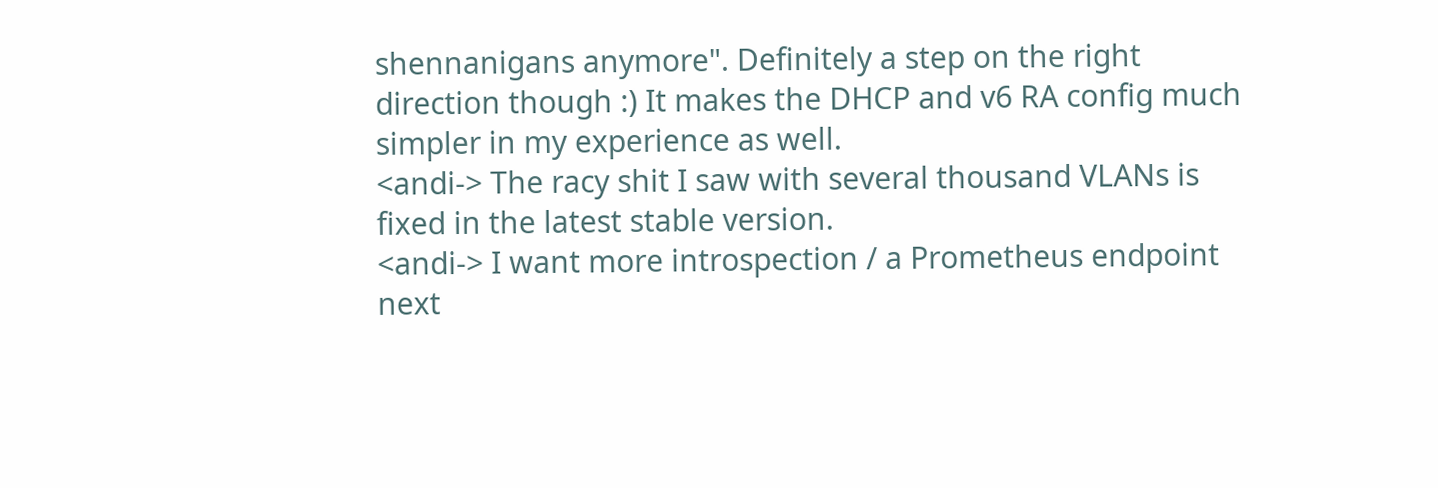shennanigans anymore". Definitely a step on the right direction though :) It makes the DHCP and v6 RA config much simpler in my experience as well.
<andi-> The racy shit I saw with several thousand VLANs is fixed in the latest stable version.
<andi-> I want more introspection / a Prometheus endpoint next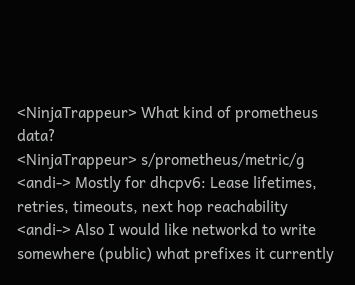<NinjaTrappeur> What kind of prometheus data?
<NinjaTrappeur> s/prometheus/metric/g
<andi-> Mostly for dhcpv6: Lease lifetimes, retries, timeouts, next hop reachability
<andi-> Also I would like networkd to write somewhere (public) what prefixes it currently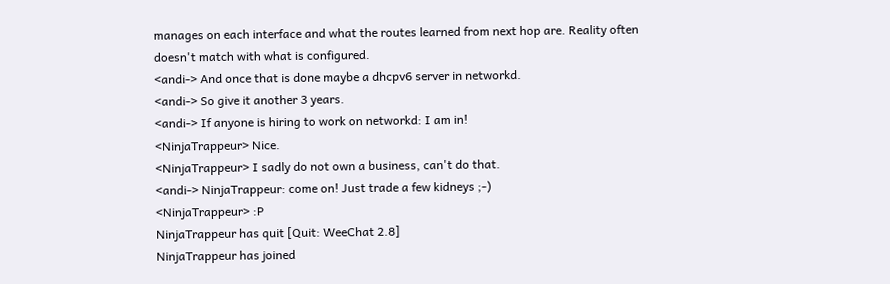manages on each interface and what the routes learned from next hop are. Reality often doesn't match with what is configured.
<andi-> And once that is done maybe a dhcpv6 server in networkd.
<andi-> So give it another 3 years.
<andi-> If anyone is hiring to work on networkd: I am in!
<NinjaTrappeur> Nice.
<NinjaTrappeur> I sadly do not own a business, can't do that.
<andi-> NinjaTrappeur: come on! Just trade a few kidneys ;-)
<NinjaTrappeur> :P
NinjaTrappeur has quit [Quit: WeeChat 2.8]
NinjaTrappeur has joined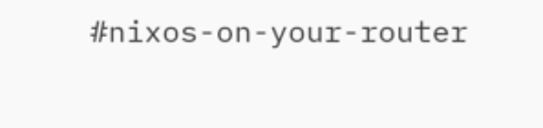#nixos-on-your-router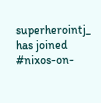superherointj_ has joined #nixos-on-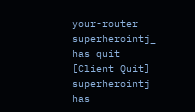your-router
superherointj_ has quit [Client Quit]
superherointj has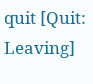quit [Quit: Leaving]